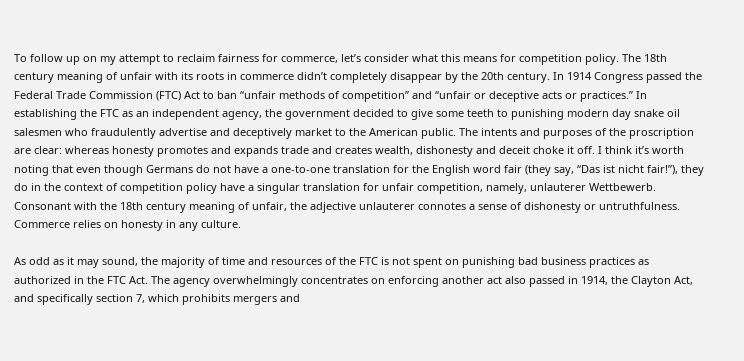To follow up on my attempt to reclaim fairness for commerce, let’s consider what this means for competition policy. The 18th century meaning of unfair with its roots in commerce didn’t completely disappear by the 20th century. In 1914 Congress passed the Federal Trade Commission (FTC) Act to ban “unfair methods of competition” and “unfair or deceptive acts or practices.” In establishing the FTC as an independent agency, the government decided to give some teeth to punishing modern day snake oil salesmen who fraudulently advertise and deceptively market to the American public. The intents and purposes of the proscription are clear: whereas honesty promotes and expands trade and creates wealth, dishonesty and deceit choke it off. I think it’s worth noting that even though Germans do not have a one-to-one translation for the English word fair (they say, “Das ist nicht fair!”), they do in the context of competition policy have a singular translation for unfair competition, namely, unlauterer Wettbewerb. Consonant with the 18th century meaning of unfair, the adjective unlauterer connotes a sense of dishonesty or untruthfulness. Commerce relies on honesty in any culture.

As odd as it may sound, the majority of time and resources of the FTC is not spent on punishing bad business practices as authorized in the FTC Act. The agency overwhelmingly concentrates on enforcing another act also passed in 1914, the Clayton Act, and specifically section 7, which prohibits mergers and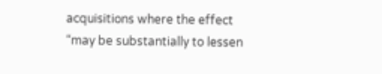acquisitions where the effect “may be substantially to lessen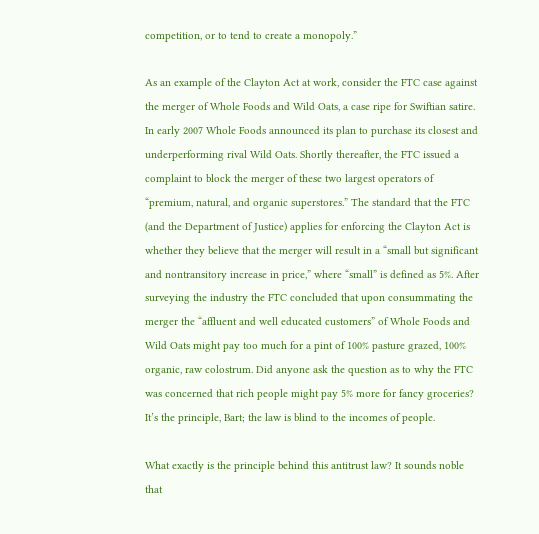competition, or to tend to create a monopoly.”

As an example of the Clayton Act at work, consider the FTC case against the merger of Whole Foods and Wild Oats, a case ripe for Swiftian satire. In early 2007 Whole Foods announced its plan to purchase its closest and underperforming rival Wild Oats. Shortly thereafter, the FTC issued a complaint to block the merger of these two largest operators of “premium, natural, and organic superstores.” The standard that the FTC (and the Department of Justice) applies for enforcing the Clayton Act is whether they believe that the merger will result in a “small but significant and nontransitory increase in price,” where “small” is defined as 5%. After surveying the industry the FTC concluded that upon consummating the merger the “affluent and well educated customers” of Whole Foods and Wild Oats might pay too much for a pint of 100% pasture grazed, 100% organic, raw colostrum. Did anyone ask the question as to why the FTC was concerned that rich people might pay 5% more for fancy groceries? It’s the principle, Bart; the law is blind to the incomes of people.

What exactly is the principle behind this antitrust law? It sounds noble that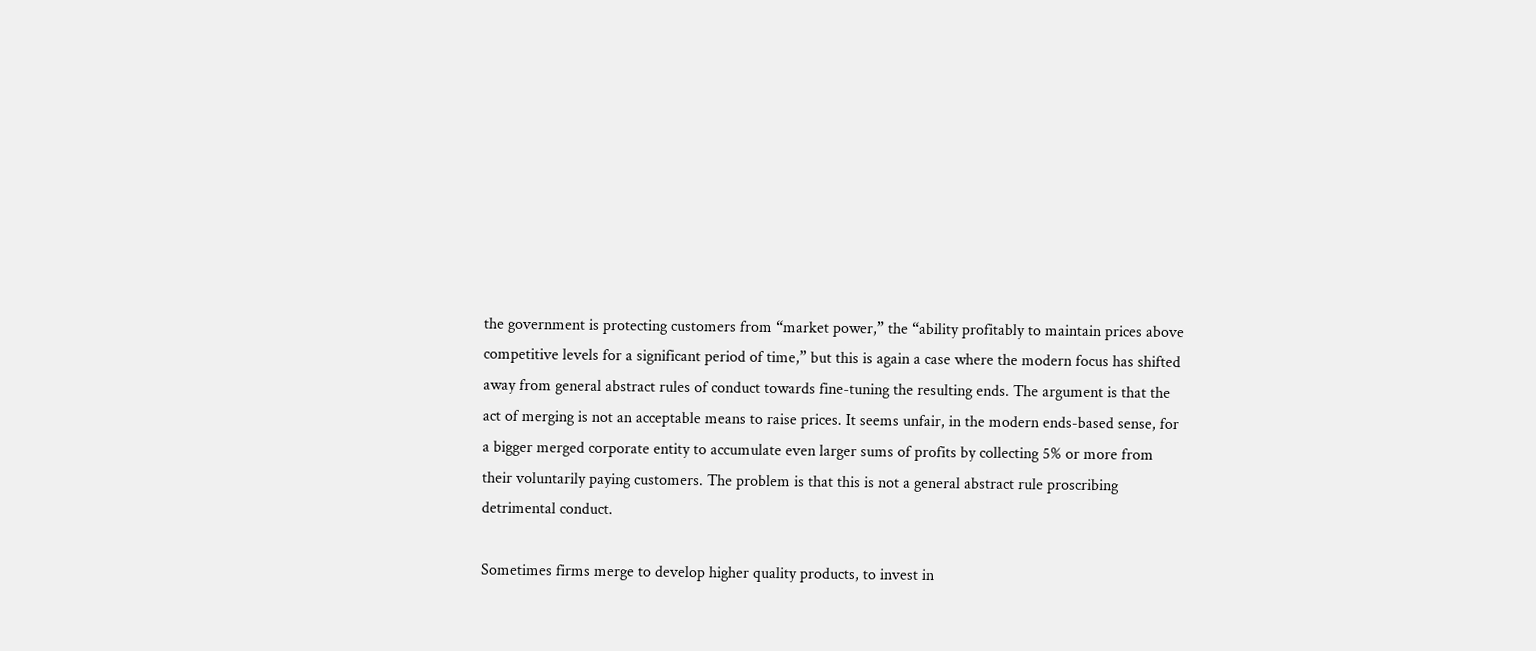the government is protecting customers from “market power,” the “ability profitably to maintain prices above competitive levels for a significant period of time,” but this is again a case where the modern focus has shifted away from general abstract rules of conduct towards fine-tuning the resulting ends. The argument is that the act of merging is not an acceptable means to raise prices. It seems unfair, in the modern ends-based sense, for a bigger merged corporate entity to accumulate even larger sums of profits by collecting 5% or more from their voluntarily paying customers. The problem is that this is not a general abstract rule proscribing detrimental conduct.

Sometimes firms merge to develop higher quality products, to invest in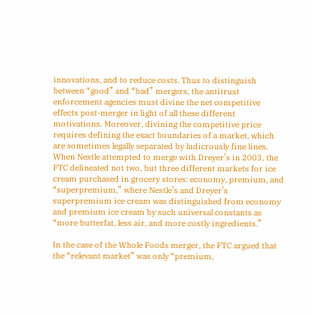innovations, and to reduce costs. Thus to distinguish between “good” and “bad” mergers, the antitrust enforcement agencies must divine the net competitive effects post-merger in light of all these different motivations. Moreover, divining the competitive price requires defining the exact boundaries of a market, which are sometimes legally separated by ludicrously fine lines. When Nestle attempted to merge with Dreyer’s in 2003, the FTC delineated not two, but three different markets for ice cream purchased in grocery stores: economy, premium, and “superpremium,” where Nestle’s and Dreyer’s superpremium ice cream was distinguished from economy and premium ice cream by such universal constants as “more butterfat, less air, and more costly ingredients.”

In the case of the Whole Foods merger, the FTC argued that the “relevant market” was only “premium,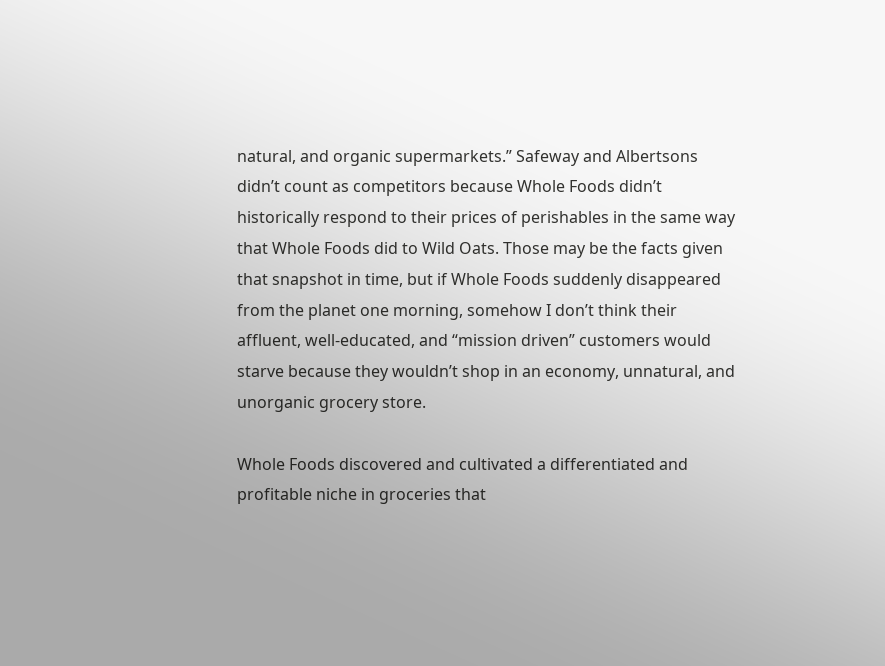natural, and organic supermarkets.” Safeway and Albertsons didn’t count as competitors because Whole Foods didn’t historically respond to their prices of perishables in the same way that Whole Foods did to Wild Oats. Those may be the facts given that snapshot in time, but if Whole Foods suddenly disappeared from the planet one morning, somehow I don’t think their affluent, well-educated, and “mission driven” customers would starve because they wouldn’t shop in an economy, unnatural, and unorganic grocery store.

Whole Foods discovered and cultivated a differentiated and profitable niche in groceries that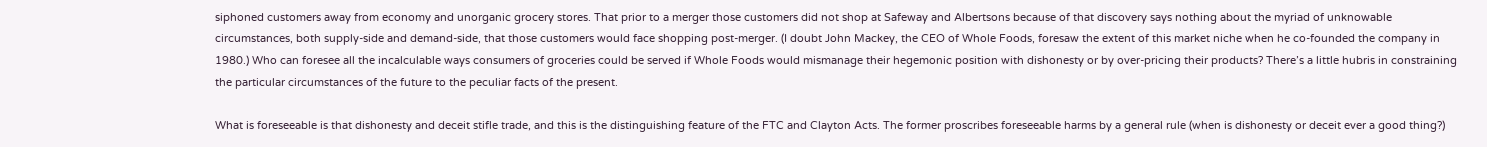siphoned customers away from economy and unorganic grocery stores. That prior to a merger those customers did not shop at Safeway and Albertsons because of that discovery says nothing about the myriad of unknowable circumstances, both supply-side and demand-side, that those customers would face shopping post-merger. (I doubt John Mackey, the CEO of Whole Foods, foresaw the extent of this market niche when he co-founded the company in 1980.) Who can foresee all the incalculable ways consumers of groceries could be served if Whole Foods would mismanage their hegemonic position with dishonesty or by over-pricing their products? There’s a little hubris in constraining the particular circumstances of the future to the peculiar facts of the present.

What is foreseeable is that dishonesty and deceit stifle trade, and this is the distinguishing feature of the FTC and Clayton Acts. The former proscribes foreseeable harms by a general rule (when is dishonesty or deceit ever a good thing?)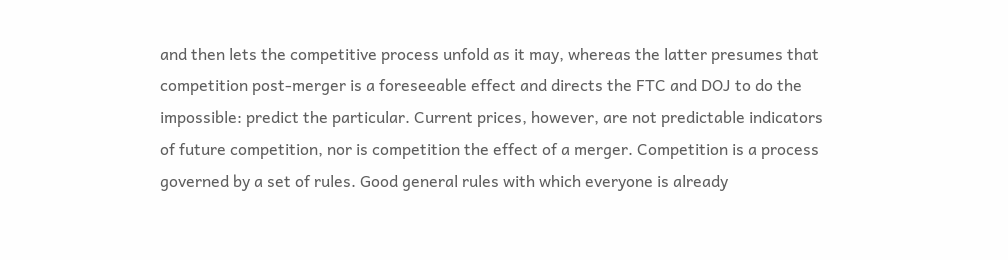and then lets the competitive process unfold as it may, whereas the latter presumes that competition post-merger is a foreseeable effect and directs the FTC and DOJ to do the impossible: predict the particular. Current prices, however, are not predictable indicators of future competition, nor is competition the effect of a merger. Competition is a process governed by a set of rules. Good general rules with which everyone is already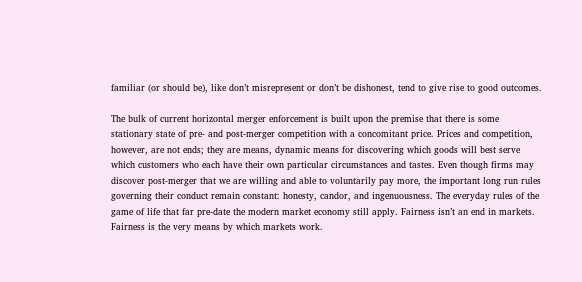familiar (or should be), like don’t misrepresent or don’t be dishonest, tend to give rise to good outcomes.

The bulk of current horizontal merger enforcement is built upon the premise that there is some stationary state of pre- and post-merger competition with a concomitant price. Prices and competition, however, are not ends; they are means, dynamic means for discovering which goods will best serve which customers who each have their own particular circumstances and tastes. Even though firms may discover post-merger that we are willing and able to voluntarily pay more, the important long run rules governing their conduct remain constant: honesty, candor, and ingenuousness. The everyday rules of the game of life that far pre-date the modern market economy still apply. Fairness isn’t an end in markets. Fairness is the very means by which markets work.